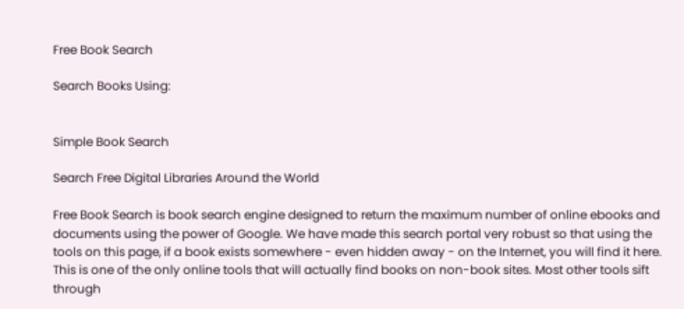Free Book Search

Search Books Using:


Simple Book Search

Search Free Digital Libraries Around the World

Free Book Search is book search engine designed to return the maximum number of online ebooks and documents using the power of Google. We have made this search portal very robust so that using the tools on this page, if a book exists somewhere - even hidden away - on the Internet, you will find it here. This is one of the only online tools that will actually find books on non-book sites. Most other tools sift through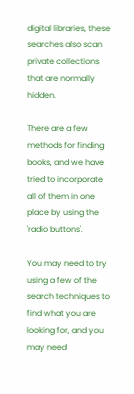digital libraries, these searches also scan private collections that are normally hidden.

There are a few methods for finding books, and we have tried to incorporate all of them in one place by using the 'radio buttons'.

You may need to try using a few of the search techniques to find what you are looking for, and you may need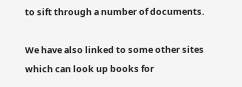to sift through a number of documents.

We have also linked to some other sites which can look up books for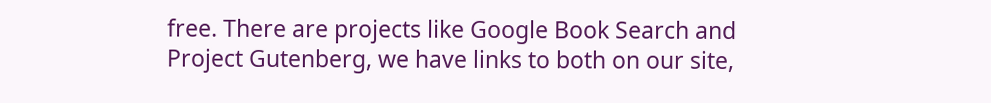free. There are projects like Google Book Search and Project Gutenberg, we have links to both on our site,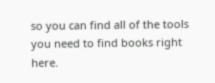so you can find all of the tools you need to find books right here.